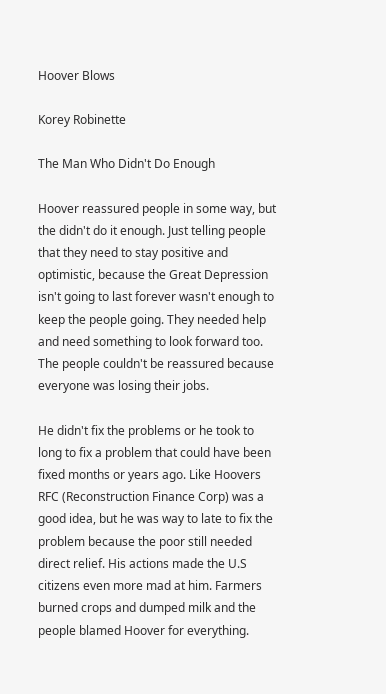Hoover Blows

Korey Robinette

The Man Who Didn't Do Enough

Hoover reassured people in some way, but the didn't do it enough. Just telling people that they need to stay positive and optimistic, because the Great Depression isn't going to last forever wasn't enough to keep the people going. They needed help and need something to look forward too. The people couldn't be reassured because everyone was losing their jobs.

He didn't fix the problems or he took to long to fix a problem that could have been fixed months or years ago. Like Hoovers RFC (Reconstruction Finance Corp) was a good idea, but he was way to late to fix the problem because the poor still needed direct relief. His actions made the U.S citizens even more mad at him. Farmers burned crops and dumped milk and the people blamed Hoover for everything.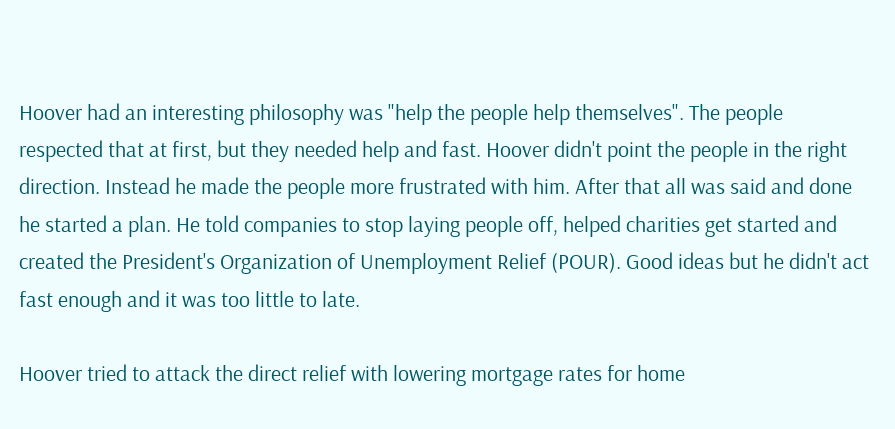Hoover had an interesting philosophy was "help the people help themselves". The people respected that at first, but they needed help and fast. Hoover didn't point the people in the right direction. Instead he made the people more frustrated with him. After that all was said and done he started a plan. He told companies to stop laying people off, helped charities get started and created the President's Organization of Unemployment Relief (POUR). Good ideas but he didn't act fast enough and it was too little to late.

Hoover tried to attack the direct relief with lowering mortgage rates for home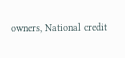owners, National credit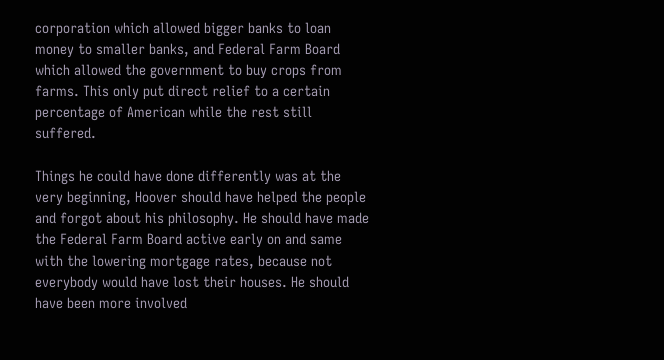corporation which allowed bigger banks to loan money to smaller banks, and Federal Farm Board which allowed the government to buy crops from farms. This only put direct relief to a certain percentage of American while the rest still suffered.

Things he could have done differently was at the very beginning, Hoover should have helped the people and forgot about his philosophy. He should have made the Federal Farm Board active early on and same with the lowering mortgage rates, because not everybody would have lost their houses. He should have been more involved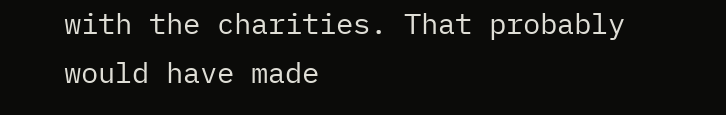with the charities. That probably would have made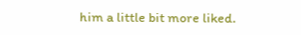him a little bit more liked.